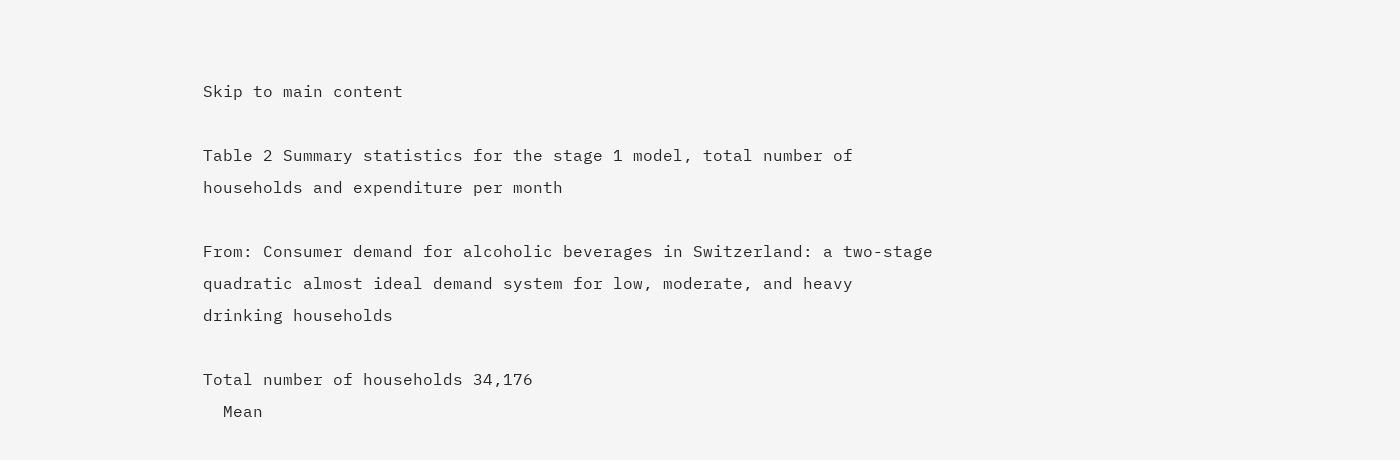Skip to main content

Table 2 Summary statistics for the stage 1 model, total number of households and expenditure per month

From: Consumer demand for alcoholic beverages in Switzerland: a two-stage quadratic almost ideal demand system for low, moderate, and heavy drinking households

Total number of households 34,176
  Mean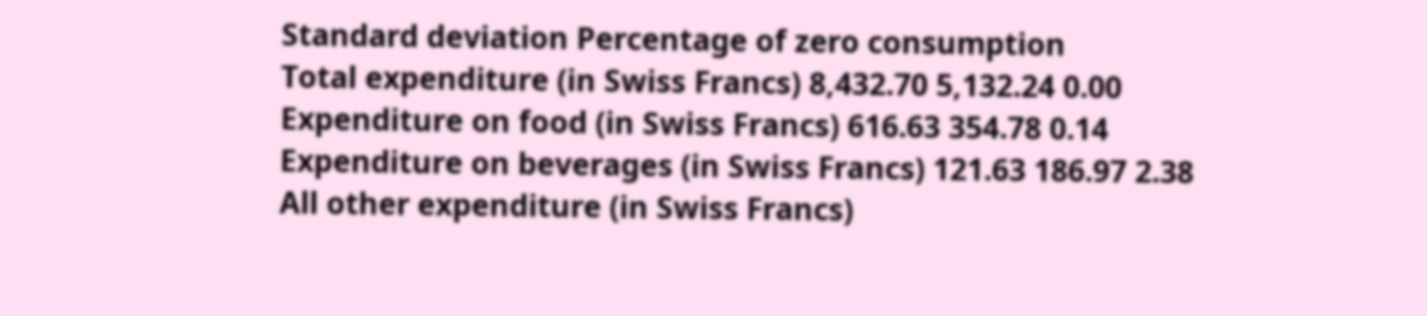Standard deviation Percentage of zero consumption
Total expenditure (in Swiss Francs) 8,432.70 5,132.24 0.00
Expenditure on food (in Swiss Francs) 616.63 354.78 0.14
Expenditure on beverages (in Swiss Francs) 121.63 186.97 2.38
All other expenditure (in Swiss Francs)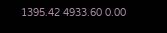1395.42 4933.60 0.00